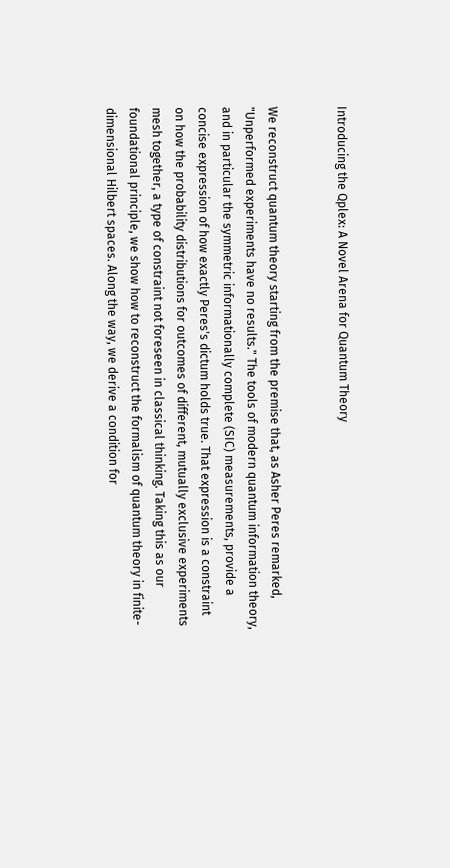Introducing the Qplex: A Novel Arena for Quantum Theory


We reconstruct quantum theory starting from the premise that, as Asher Peres remarked, "Unperformed experiments have no results." The tools of modern quantum information theory, and in particular the symmetric informationally complete (SIC) measurements, provide a concise expression of how exactly Peres's dictum holds true. That expression is a constraint on how the probability distributions for outcomes of different, mutually exclusive experiments mesh together, a type of constraint not foreseen in classical thinking. Taking this as our foundational principle, we show how to reconstruct the formalism of quantum theory in finite-dimensional Hilbert spaces. Along the way, we derive a condition for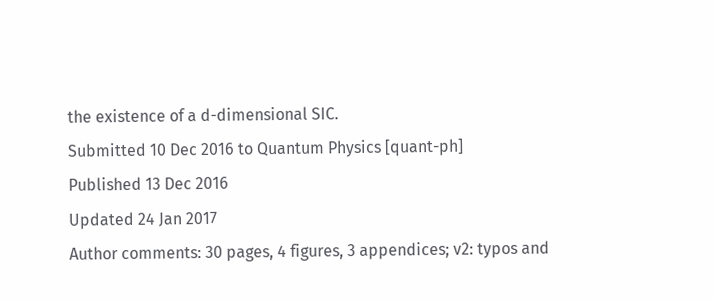the existence of a d-dimensional SIC.
Submitted 10 Dec 2016 to Quantum Physics [quant-ph]
Published 13 Dec 2016
Updated 24 Jan 2017
Author comments: 30 pages, 4 figures, 3 appendices; v2: typos and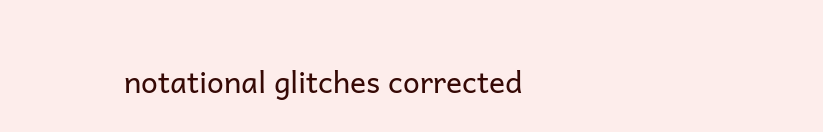notational glitches corrected